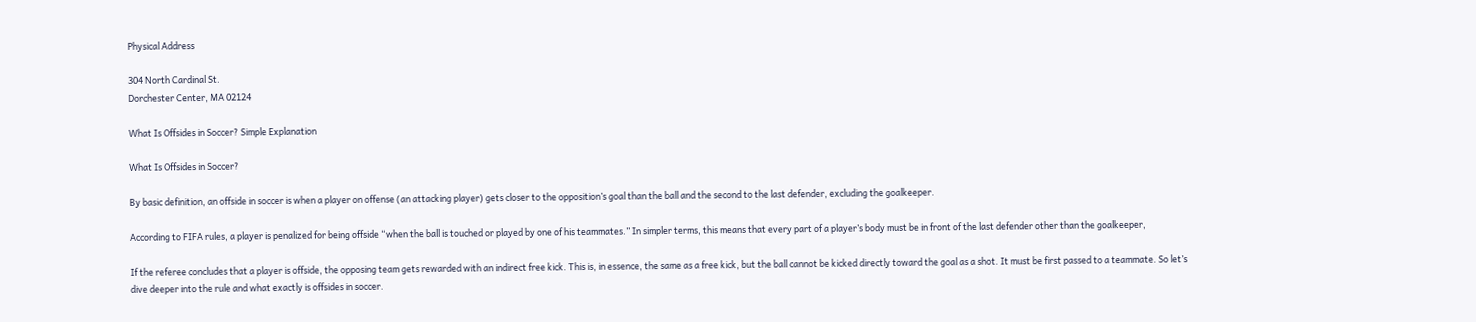Physical Address

304 North Cardinal St.
Dorchester Center, MA 02124

What Is Offsides in Soccer? Simple Explanation

What Is Offsides in Soccer?

By basic definition, an offside in soccer is when a player on offense (an attacking player) gets closer to the opposition’s goal than the ball and the second to the last defender, excluding the goalkeeper.

According to FIFA rules, a player is penalized for being offside “when the ball is touched or played by one of his teammates.” In simpler terms, this means that every part of a player’s body must be in front of the last defender other than the goalkeeper,

If the referee concludes that a player is offside, the opposing team gets rewarded with an indirect free kick. This is, in essence, the same as a free kick, but the ball cannot be kicked directly toward the goal as a shot. It must be first passed to a teammate. So let’s dive deeper into the rule and what exactly is offsides in soccer.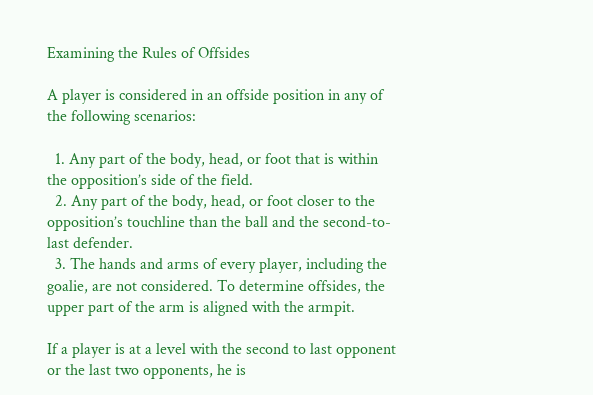Examining the Rules of Offsides

A player is considered in an offside position in any of the following scenarios:

  1. Any part of the body, head, or foot that is within the opposition’s side of the field.
  2. Any part of the body, head, or foot closer to the opposition’s touchline than the ball and the second-to-last defender.
  3. The hands and arms of every player, including the goalie, are not considered. To determine offsides, the upper part of the arm is aligned with the armpit.

If a player is at a level with the second to last opponent or the last two opponents, he is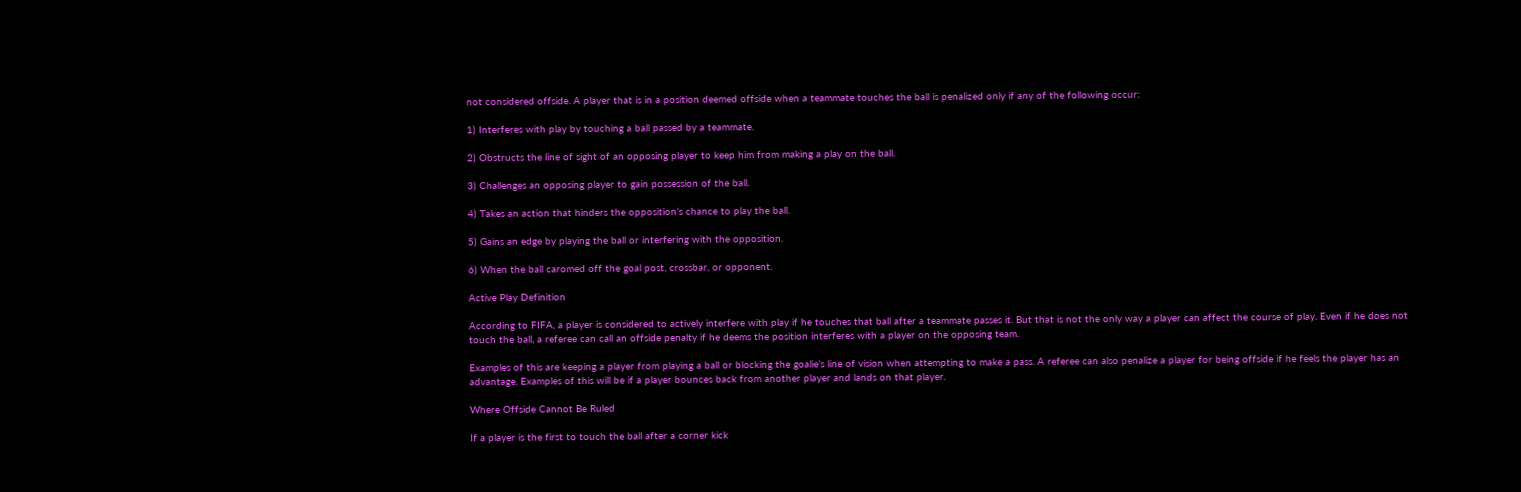not considered offside. A player that is in a position deemed offside when a teammate touches the ball is penalized only if any of the following occur:

1) Interferes with play by touching a ball passed by a teammate.

2) Obstructs the line of sight of an opposing player to keep him from making a play on the ball.

3) Challenges an opposing player to gain possession of the ball.

4) Takes an action that hinders the opposition’s chance to play the ball.

5) Gains an edge by playing the ball or interfering with the opposition.

6) When the ball caromed off the goal post, crossbar, or opponent.

Active Play Definition

According to FIFA, a player is considered to actively interfere with play if he touches that ball after a teammate passes it. But that is not the only way a player can affect the course of play. Even if he does not touch the ball, a referee can call an offside penalty if he deems the position interferes with a player on the opposing team.

Examples of this are keeping a player from playing a ball or blocking the goalie’s line of vision when attempting to make a pass. A referee can also penalize a player for being offside if he feels the player has an advantage. Examples of this will be if a player bounces back from another player and lands on that player.

Where Offside Cannot Be Ruled

If a player is the first to touch the ball after a corner kick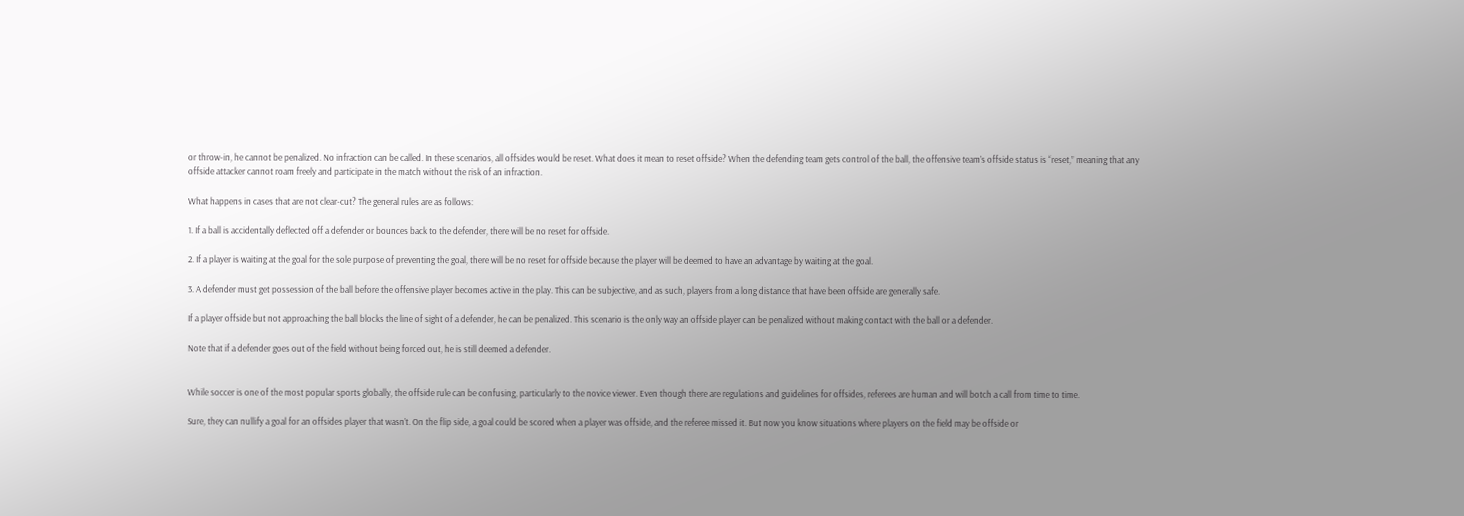or throw-in, he cannot be penalized. No infraction can be called. In these scenarios, all offsides would be reset. What does it mean to reset offside? When the defending team gets control of the ball, the offensive team’s offside status is “reset,” meaning that any offside attacker cannot roam freely and participate in the match without the risk of an infraction.

What happens in cases that are not clear-cut? The general rules are as follows:

1. If a ball is accidentally deflected off a defender or bounces back to the defender, there will be no reset for offside.

2. If a player is waiting at the goal for the sole purpose of preventing the goal, there will be no reset for offside because the player will be deemed to have an advantage by waiting at the goal.

3. A defender must get possession of the ball before the offensive player becomes active in the play. This can be subjective, and as such, players from a long distance that have been offside are generally safe.

If a player offside but not approaching the ball blocks the line of sight of a defender, he can be penalized. This scenario is the only way an offside player can be penalized without making contact with the ball or a defender.

Note that if a defender goes out of the field without being forced out, he is still deemed a defender.


While soccer is one of the most popular sports globally, the offside rule can be confusing, particularly to the novice viewer. Even though there are regulations and guidelines for offsides, referees are human and will botch a call from time to time.

Sure, they can nullify a goal for an offsides player that wasn’t. On the flip side, a goal could be scored when a player was offside, and the referee missed it. But now you know situations where players on the field may be offside or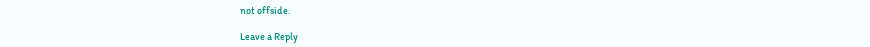not offside.

Leave a Reply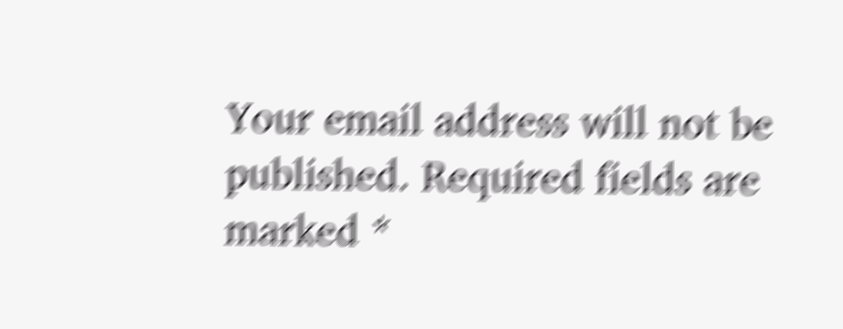Your email address will not be published. Required fields are marked *